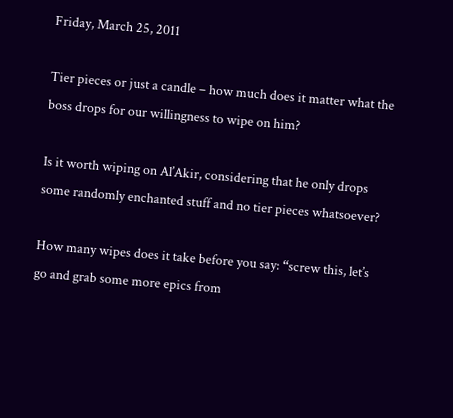Friday, March 25, 2011

Tier pieces or just a candle – how much does it matter what the boss drops for our willingness to wipe on him?

Is it worth wiping on Al’Akir, considering that he only drops some randomly enchanted stuff and no tier pieces whatsoever?

How many wipes does it take before you say: “screw this, let’s go and grab some more epics from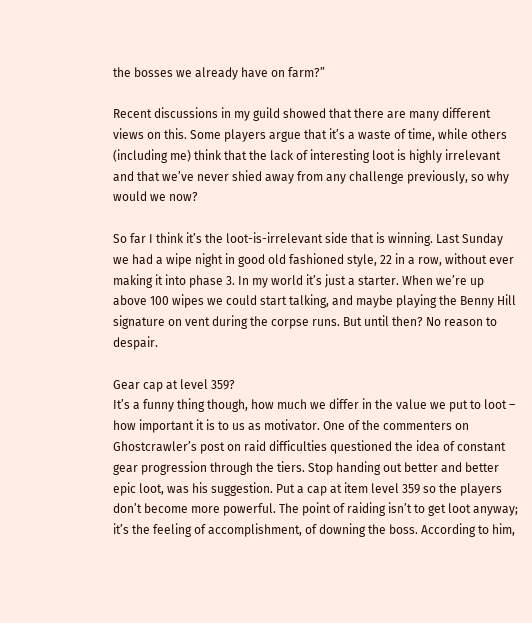the bosses we already have on farm?”

Recent discussions in my guild showed that there are many different views on this. Some players argue that it’s a waste of time, while others (including me) think that the lack of interesting loot is highly irrelevant and that we’ve never shied away from any challenge previously, so why would we now?

So far I think it’s the loot-is-irrelevant side that is winning. Last Sunday we had a wipe night in good old fashioned style, 22 in a row, without ever making it into phase 3. In my world it’s just a starter. When we’re up above 100 wipes we could start talking, and maybe playing the Benny Hill signature on vent during the corpse runs. But until then? No reason to despair.

Gear cap at level 359?
It’s a funny thing though, how much we differ in the value we put to loot – how important it is to us as motivator. One of the commenters on Ghostcrawler’s post on raid difficulties questioned the idea of constant gear progression through the tiers. Stop handing out better and better epic loot, was his suggestion. Put a cap at item level 359 so the players don’t become more powerful. The point of raiding isn’t to get loot anyway; it’s the feeling of accomplishment, of downing the boss. According to him,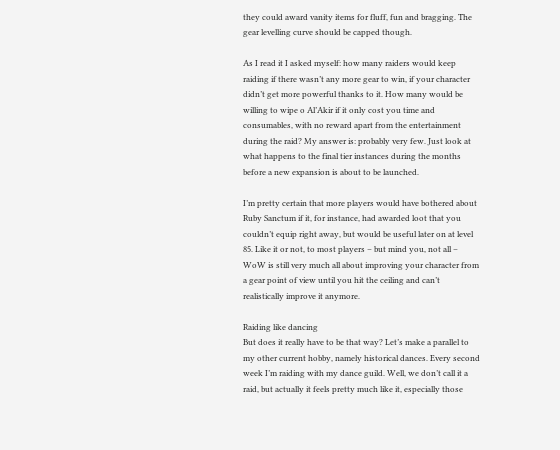they could award vanity items for fluff, fun and bragging. The gear levelling curve should be capped though.

As I read it I asked myself: how many raiders would keep raiding if there wasn’t any more gear to win, if your character didn’t get more powerful thanks to it. How many would be willing to wipe o Al’Akir if it only cost you time and consumables, with no reward apart from the entertainment during the raid? My answer is: probably very few. Just look at what happens to the final tier instances during the months before a new expansion is about to be launched.

I’m pretty certain that more players would have bothered about Ruby Sanctum if it, for instance, had awarded loot that you couldn’t equip right away, but would be useful later on at level 85. Like it or not, to most players – but mind you, not all – WoW is still very much all about improving your character from a gear point of view until you hit the ceiling and can’t realistically improve it anymore.

Raiding like dancing
But does it really have to be that way? Let’s make a parallel to my other current hobby, namely historical dances. Every second week I’m raiding with my dance guild. Well, we don’t call it a raid, but actually it feels pretty much like it, especially those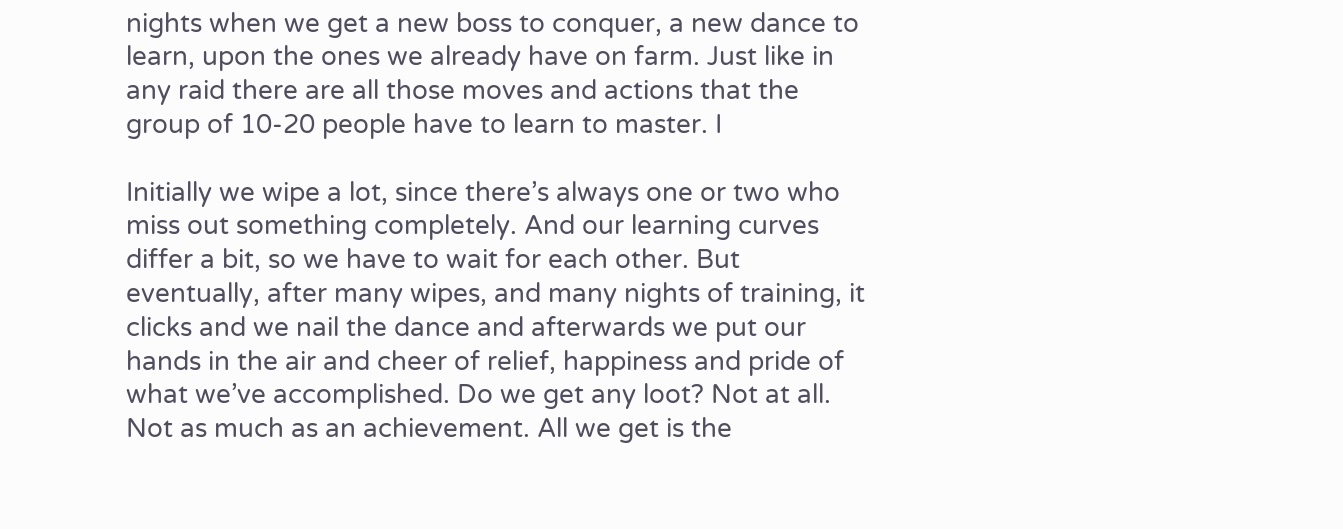nights when we get a new boss to conquer, a new dance to learn, upon the ones we already have on farm. Just like in any raid there are all those moves and actions that the group of 10-20 people have to learn to master. I

Initially we wipe a lot, since there’s always one or two who miss out something completely. And our learning curves differ a bit, so we have to wait for each other. But eventually, after many wipes, and many nights of training, it clicks and we nail the dance and afterwards we put our hands in the air and cheer of relief, happiness and pride of what we’ve accomplished. Do we get any loot? Not at all. Not as much as an achievement. All we get is the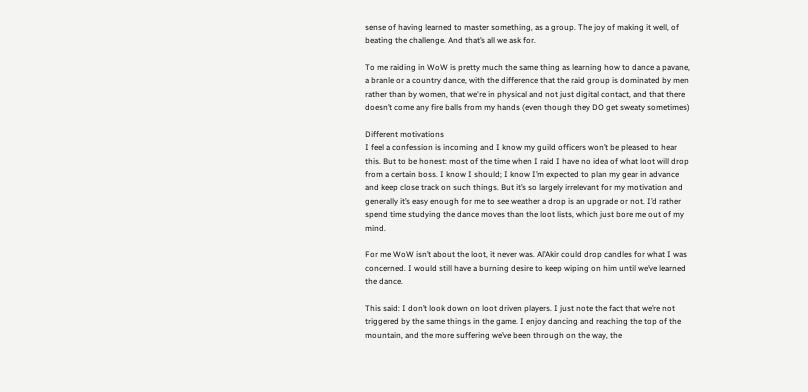sense of having learned to master something, as a group. The joy of making it well, of beating the challenge. And that’s all we ask for.

To me raiding in WoW is pretty much the same thing as learning how to dance a pavane, a branle or a country dance, with the difference that the raid group is dominated by men rather than by women, that we're in physical and not just digital contact, and that there doesn’t come any fire balls from my hands (even though they DO get sweaty sometimes)

Different motivations
I feel a confession is incoming and I know my guild officers won’t be pleased to hear this. But to be honest: most of the time when I raid I have no idea of what loot will drop from a certain boss. I know I should; I know I’m expected to plan my gear in advance and keep close track on such things. But it’s so largely irrelevant for my motivation and generally it’s easy enough for me to see weather a drop is an upgrade or not. I’d rather spend time studying the dance moves than the loot lists, which just bore me out of my mind.

For me WoW isn’t about the loot, it never was. Al’Akir could drop candles for what I was concerned. I would still have a burning desire to keep wiping on him until we’ve learned the dance.

This said: I don’t look down on loot driven players. I just note the fact that we’re not triggered by the same things in the game. I enjoy dancing and reaching the top of the mountain, and the more suffering we’ve been through on the way, the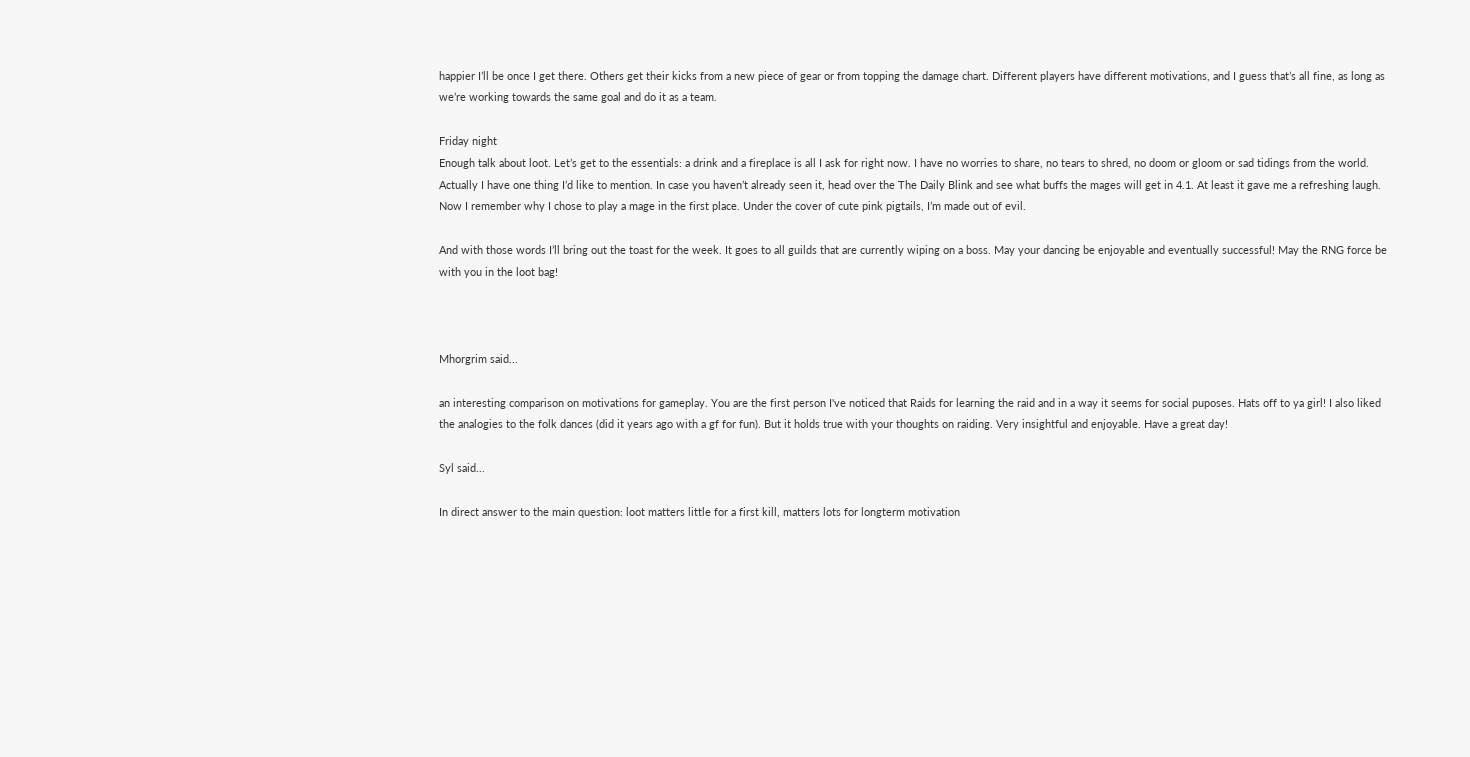happier I’ll be once I get there. Others get their kicks from a new piece of gear or from topping the damage chart. Different players have different motivations, and I guess that’s all fine, as long as we’re working towards the same goal and do it as a team.

Friday night
Enough talk about loot. Let’s get to the essentials: a drink and a fireplace is all I ask for right now. I have no worries to share, no tears to shred, no doom or gloom or sad tidings from the world. Actually I have one thing I’d like to mention. In case you haven’t already seen it, head over the The Daily Blink and see what buffs the mages will get in 4.1. At least it gave me a refreshing laugh. Now I remember why I chose to play a mage in the first place. Under the cover of cute pink pigtails, I’m made out of evil.

And with those words I’ll bring out the toast for the week. It goes to all guilds that are currently wiping on a boss. May your dancing be enjoyable and eventually successful! May the RNG force be with you in the loot bag!



Mhorgrim said...

an interesting comparison on motivations for gameplay. You are the first person I've noticed that Raids for learning the raid and in a way it seems for social puposes. Hats off to ya girl! I also liked the analogies to the folk dances (did it years ago with a gf for fun). But it holds true with your thoughts on raiding. Very insightful and enjoyable. Have a great day!

Syl said...

In direct answer to the main question: loot matters little for a first kill, matters lots for longterm motivation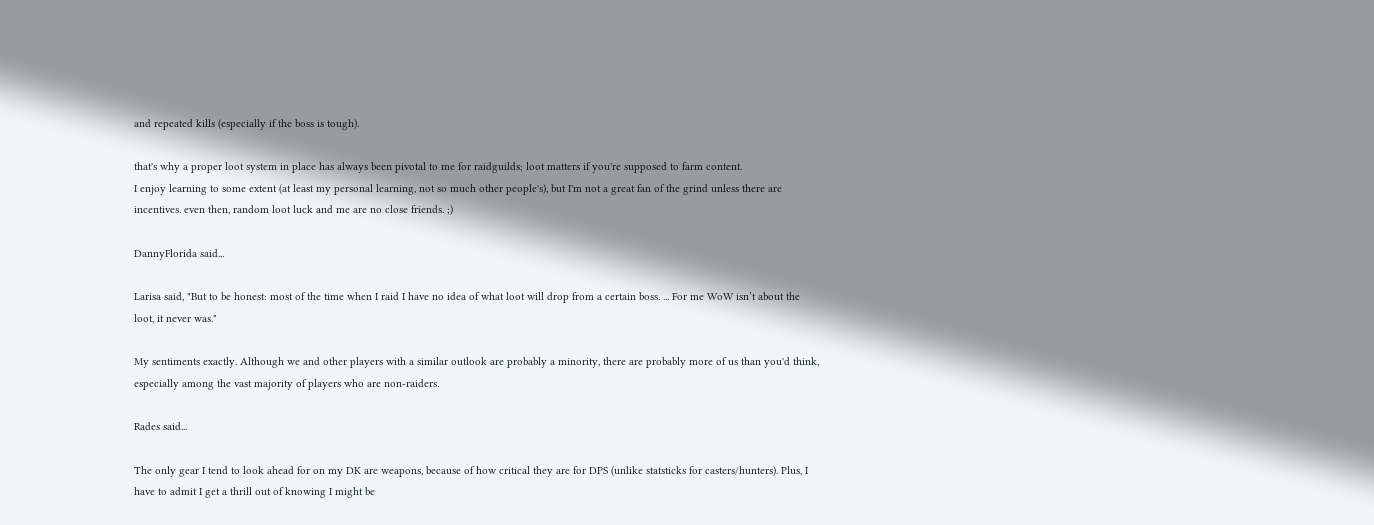and repeated kills (especially if the boss is tough).

that's why a proper loot system in place has always been pivotal to me for raidguilds; loot matters if you're supposed to farm content.
I enjoy learning to some extent (at least my personal learning, not so much other people's), but I'm not a great fan of the grind unless there are incentives. even then, random loot luck and me are no close friends. ;)

DannyFlorida said...

Larisa said, "But to be honest: most of the time when I raid I have no idea of what loot will drop from a certain boss. ... For me WoW isn’t about the loot, it never was."

My sentiments exactly. Although we and other players with a similar outlook are probably a minority, there are probably more of us than you'd think, especially among the vast majority of players who are non-raiders.

Rades said...

The only gear I tend to look ahead for on my DK are weapons, because of how critical they are for DPS (unlike statsticks for casters/hunters). Plus, I have to admit I get a thrill out of knowing I might be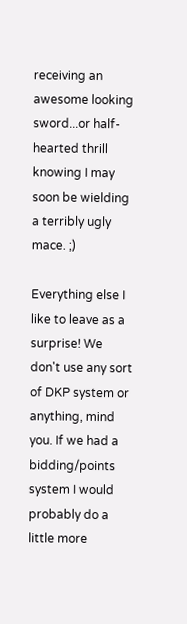receiving an awesome looking sword...or half-hearted thrill knowing I may soon be wielding a terribly ugly mace. ;)

Everything else I like to leave as a surprise! We don't use any sort of DKP system or anything, mind you. If we had a bidding/points system I would probably do a little more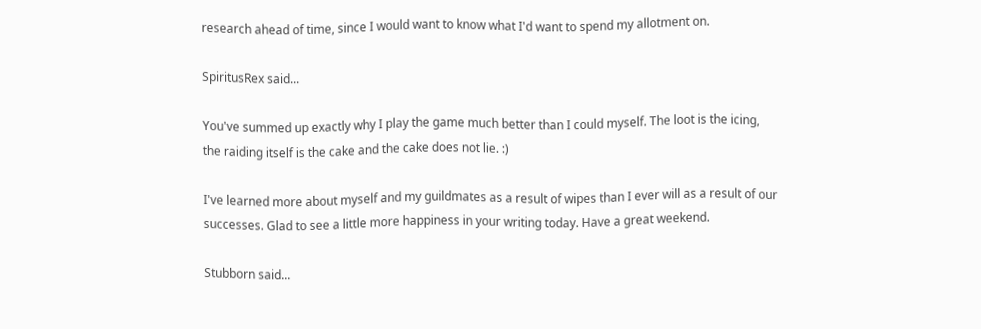research ahead of time, since I would want to know what I'd want to spend my allotment on.

SpiritusRex said...

You've summed up exactly why I play the game much better than I could myself. The loot is the icing, the raiding itself is the cake and the cake does not lie. :)

I've learned more about myself and my guildmates as a result of wipes than I ever will as a result of our successes. Glad to see a little more happiness in your writing today. Have a great weekend.

Stubborn said...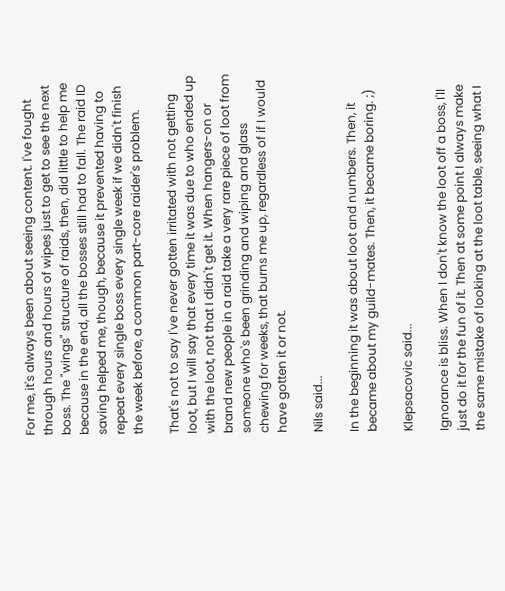For me, it's always been about seeing content. I've fought through hours and hours of wipes just to get to see the next boss. The "wings" structure of raids, then, did little to help me because in the end, all the bosses still had to fall. The raid ID saving helped me, though, because it prevented having to repeat every single boss every single week if we didn't finish the week before, a common part-core raider's problem.

That's not to say I've never gotten irritated with not getting loot, but I will say that every time it was due to who ended up with the loot, not that I didn't get it. When hangers-on or brand new people in a raid take a very rare piece of loot from someone who's been grinding and wiping and glass chewing for weeks, that burns me up, regardless of if I would have gotten it or not.

Nils said...

In the beginning it was about loot and numbers. Then, it became about my guild-mates. Then, it became boring. ;)

Klepsacovic said...

Ignorance is bliss. When I don't know the loot off a boss, I'll just do it for the fun of it. Then at some point I always make the same mistake of looking at the loot table, seeing what I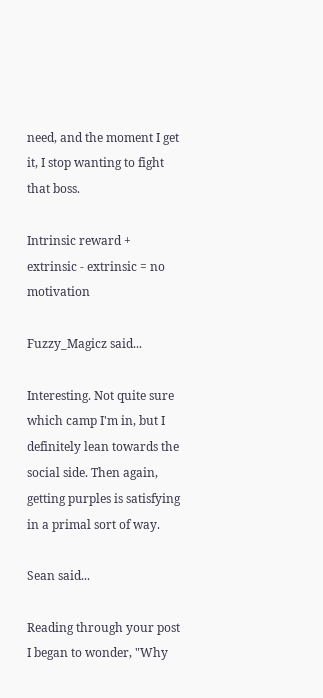need, and the moment I get it, I stop wanting to fight that boss.

Intrinsic reward + extrinsic - extrinsic = no motivation

Fuzzy_Magicz said...

Interesting. Not quite sure which camp I'm in, but I definitely lean towards the social side. Then again, getting purples is satisfying in a primal sort of way.

Sean said...

Reading through your post I began to wonder, "Why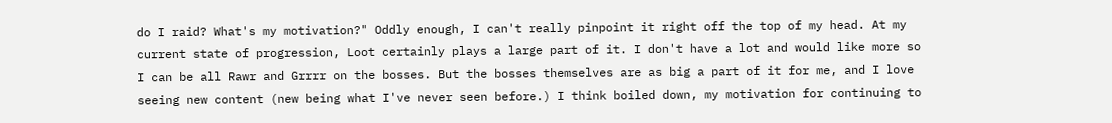do I raid? What's my motivation?" Oddly enough, I can't really pinpoint it right off the top of my head. At my current state of progression, Loot certainly plays a large part of it. I don't have a lot and would like more so I can be all Rawr and Grrrr on the bosses. But the bosses themselves are as big a part of it for me, and I love seeing new content (new being what I've never seen before.) I think boiled down, my motivation for continuing to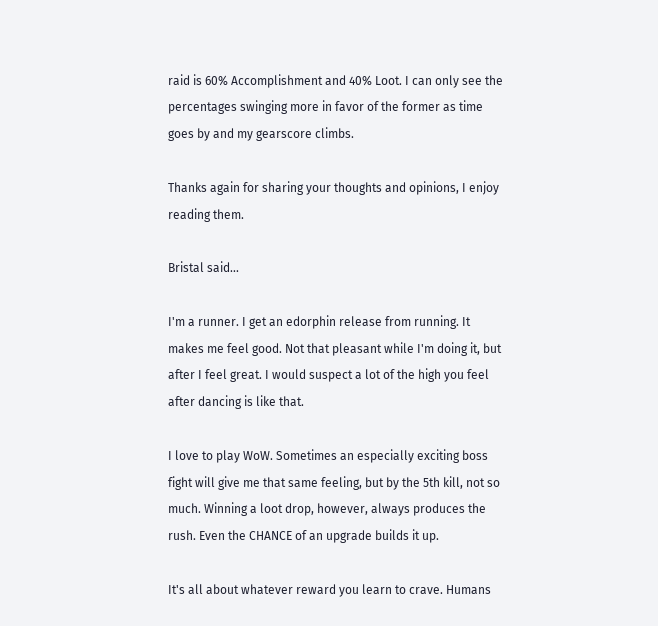raid is 60% Accomplishment and 40% Loot. I can only see the percentages swinging more in favor of the former as time goes by and my gearscore climbs.

Thanks again for sharing your thoughts and opinions, I enjoy reading them.

Bristal said...

I'm a runner. I get an edorphin release from running. It makes me feel good. Not that pleasant while I'm doing it, but after I feel great. I would suspect a lot of the high you feel after dancing is like that.

I love to play WoW. Sometimes an especially exciting boss fight will give me that same feeling, but by the 5th kill, not so much. Winning a loot drop, however, always produces the rush. Even the CHANCE of an upgrade builds it up.

It's all about whatever reward you learn to crave. Humans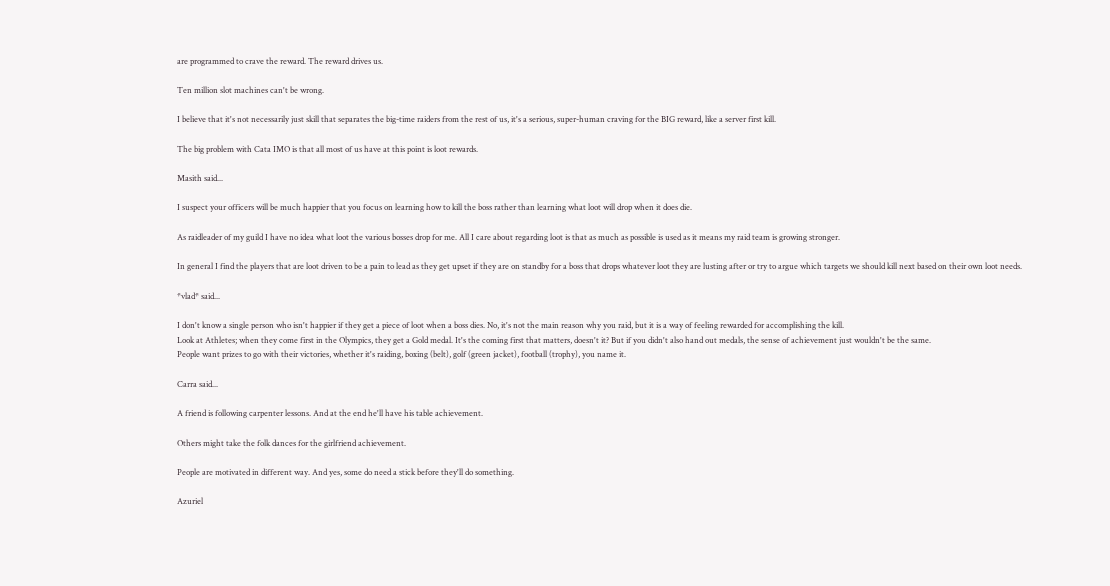are programmed to crave the reward. The reward drives us.

Ten million slot machines can't be wrong.

I believe that it's not necessarily just skill that separates the big-time raiders from the rest of us, it's a serious, super-human craving for the BIG reward, like a server first kill.

The big problem with Cata IMO is that all most of us have at this point is loot rewards.

Masith said...

I suspect your officers will be much happier that you focus on learning how to kill the boss rather than learning what loot will drop when it does die.

As raidleader of my guild I have no idea what loot the various bosses drop for me. All I care about regarding loot is that as much as possible is used as it means my raid team is growing stronger.

In general I find the players that are loot driven to be a pain to lead as they get upset if they are on standby for a boss that drops whatever loot they are lusting after or try to argue which targets we should kill next based on their own loot needs.

*vlad* said...

I don't know a single person who isn't happier if they get a piece of loot when a boss dies. No, it's not the main reason why you raid, but it is a way of feeling rewarded for accomplishing the kill.
Look at Athletes; when they come first in the Olympics, they get a Gold medal. It's the coming first that matters, doesn't it? But if you didn't also hand out medals, the sense of achievement just wouldn't be the same.
People want prizes to go with their victories, whether it's raiding, boxing (belt), golf (green jacket), football (trophy), you name it.

Carra said...

A friend is following carpenter lessons. And at the end he'll have his table achievement.

Others might take the folk dances for the girlfriend achievement.

People are motivated in different way. And yes, some do need a stick before they'll do something.

Azuriel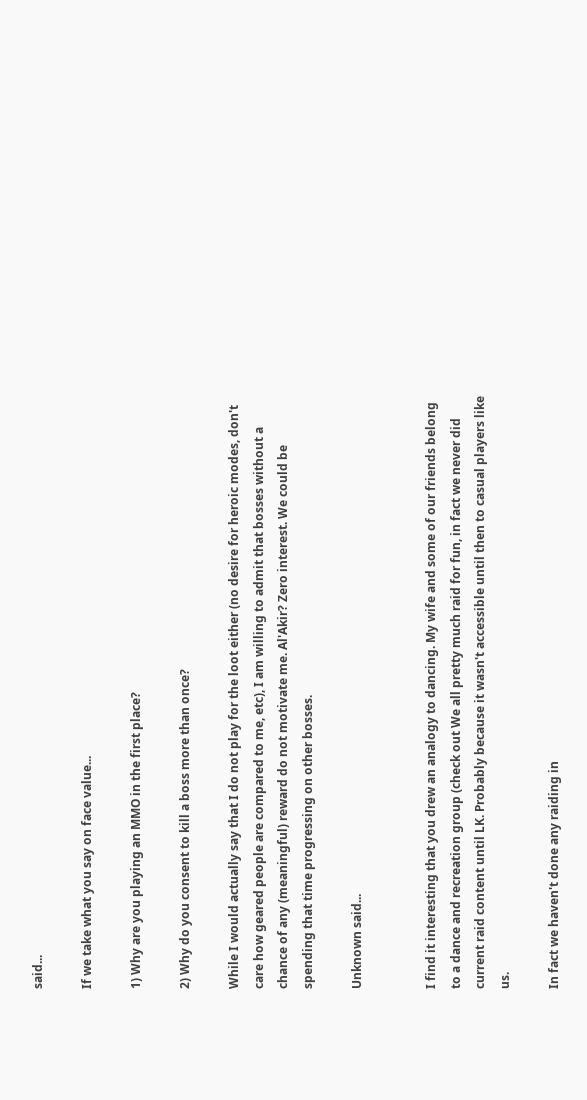said...

If we take what you say on face value...

1) Why are you playing an MMO in the first place?

2) Why do you consent to kill a boss more than once?

While I would actually say that I do not play for the loot either (no desire for heroic modes, don't care how geared people are compared to me, etc), I am willing to admit that bosses without a chance of any (meaningful) reward do not motivate me. Al'Akir? Zero interest. We could be spending that time progressing on other bosses.

Unknown said...


I find it interesting that you drew an analogy to dancing. My wife and some of our friends belong to a dance and recreation group (check out We all pretty much raid for fun, in fact we never did current raid content until LK. Probably because it wasn't accessible until then to casual players like us.

In fact we haven't done any raiding in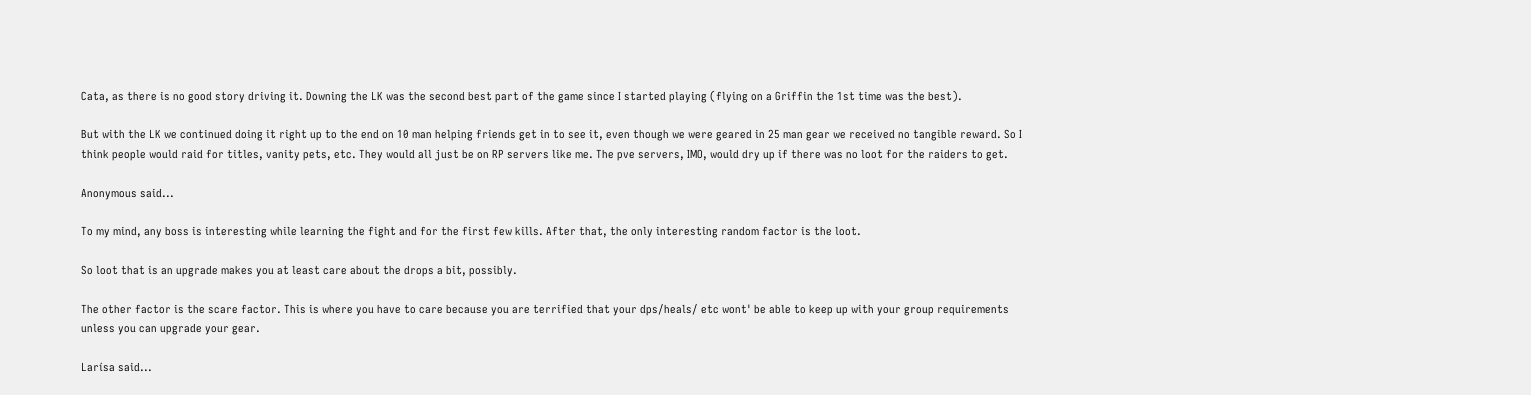Cata, as there is no good story driving it. Downing the LK was the second best part of the game since I started playing (flying on a Griffin the 1st time was the best).

But with the LK we continued doing it right up to the end on 10 man helping friends get in to see it, even though we were geared in 25 man gear we received no tangible reward. So I think people would raid for titles, vanity pets, etc. They would all just be on RP servers like me. The pve servers, IMO, would dry up if there was no loot for the raiders to get.

Anonymous said...

To my mind, any boss is interesting while learning the fight and for the first few kills. After that, the only interesting random factor is the loot.

So loot that is an upgrade makes you at least care about the drops a bit, possibly.

The other factor is the scare factor. This is where you have to care because you are terrified that your dps/heals/ etc wont' be able to keep up with your group requirements unless you can upgrade your gear.

Larísa said...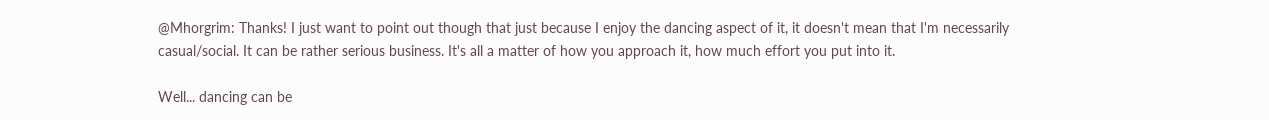@Mhorgrim: Thanks! I just want to point out though that just because I enjoy the dancing aspect of it, it doesn't mean that I'm necessarily casual/social. It can be rather serious business. It's all a matter of how you approach it, how much effort you put into it.

Well... dancing can be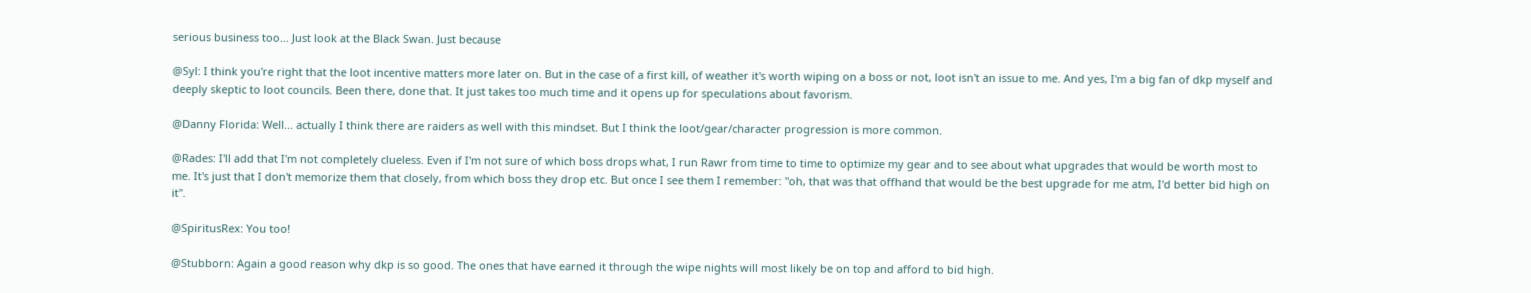serious business too... Just look at the Black Swan. Just because

@Syl: I think you're right that the loot incentive matters more later on. But in the case of a first kill, of weather it's worth wiping on a boss or not, loot isn't an issue to me. And yes, I'm a big fan of dkp myself and deeply skeptic to loot councils. Been there, done that. It just takes too much time and it opens up for speculations about favorism.

@Danny Florida: Well... actually I think there are raiders as well with this mindset. But I think the loot/gear/character progression is more common.

@Rades: I'll add that I'm not completely clueless. Even if I'm not sure of which boss drops what, I run Rawr from time to time to optimize my gear and to see about what upgrades that would be worth most to me. It's just that I don't memorize them that closely, from which boss they drop etc. But once I see them I remember: "oh, that was that offhand that would be the best upgrade for me atm, I'd better bid high on it".

@SpiritusRex: You too!

@Stubborn: Again a good reason why dkp is so good. The ones that have earned it through the wipe nights will most likely be on top and afford to bid high.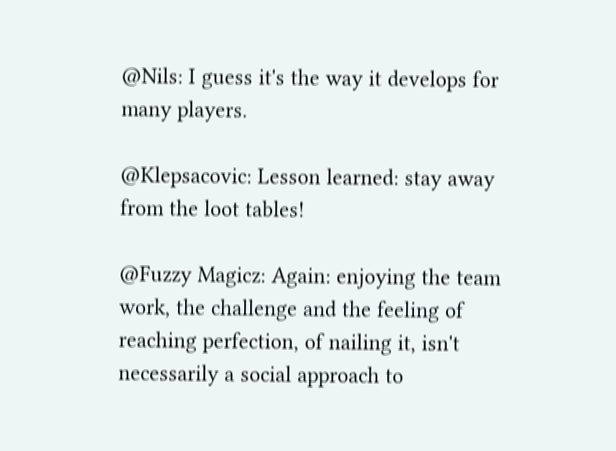@Nils: I guess it's the way it develops for many players.

@Klepsacovic: Lesson learned: stay away from the loot tables!

@Fuzzy Magicz: Again: enjoying the team work, the challenge and the feeling of reaching perfection, of nailing it, isn't necessarily a social approach to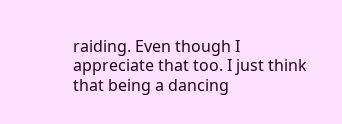raiding. Even though I appreciate that too. I just think that being a dancing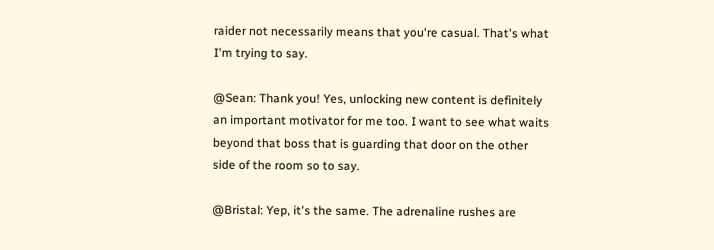raider not necessarily means that you're casual. That's what I'm trying to say.

@Sean: Thank you! Yes, unlocking new content is definitely an important motivator for me too. I want to see what waits beyond that boss that is guarding that door on the other side of the room so to say.

@Bristal: Yep, it's the same. The adrenaline rushes are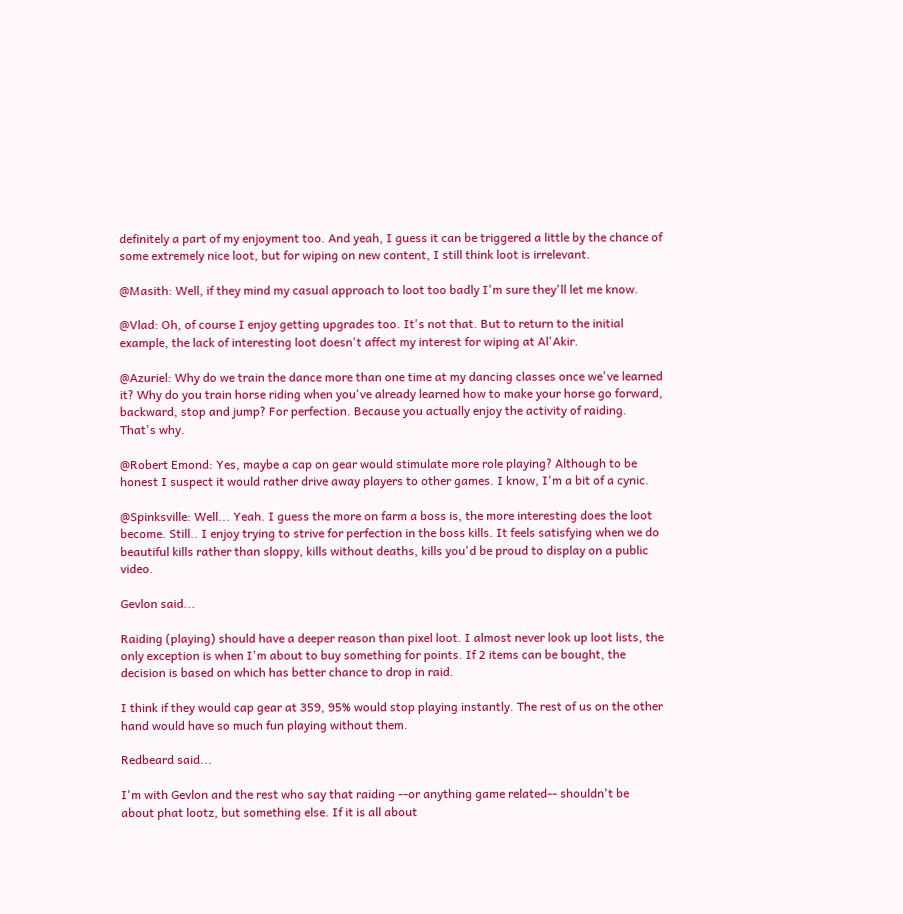definitely a part of my enjoyment too. And yeah, I guess it can be triggered a little by the chance of some extremely nice loot, but for wiping on new content, I still think loot is irrelevant.

@Masith: Well, if they mind my casual approach to loot too badly I'm sure they'll let me know.

@Vlad: Oh, of course I enjoy getting upgrades too. It's not that. But to return to the initial example, the lack of interesting loot doesn't affect my interest for wiping at Al'Akir.

@Azuriel: Why do we train the dance more than one time at my dancing classes once we've learned it? Why do you train horse riding when you've already learned how to make your horse go forward, backward, stop and jump? For perfection. Because you actually enjoy the activity of raiding. That's why.

@Robert Emond: Yes, maybe a cap on gear would stimulate more role playing? Although to be honest I suspect it would rather drive away players to other games. I know, I'm a bit of a cynic.

@Spinksville: Well... Yeah. I guess the more on farm a boss is, the more interesting does the loot become. Still.. I enjoy trying to strive for perfection in the boss kills. It feels satisfying when we do beautiful kills rather than sloppy, kills without deaths, kills you'd be proud to display on a public video.

Gevlon said...

Raiding (playing) should have a deeper reason than pixel loot. I almost never look up loot lists, the only exception is when I'm about to buy something for points. If 2 items can be bought, the decision is based on which has better chance to drop in raid.

I think if they would cap gear at 359, 95% would stop playing instantly. The rest of us on the other hand would have so much fun playing without them.

Redbeard said...

I'm with Gevlon and the rest who say that raiding --or anything game related-- shouldn't be about phat lootz, but something else. If it is all about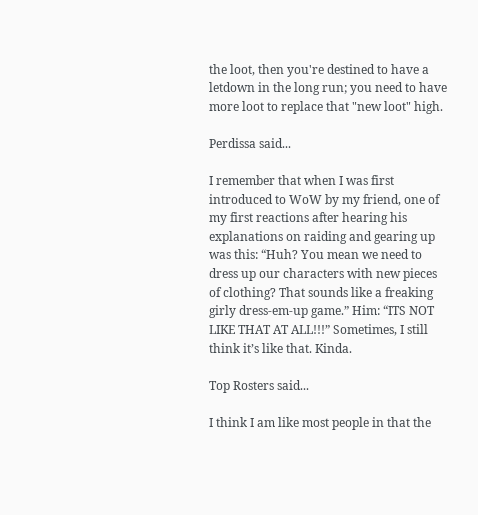the loot, then you're destined to have a letdown in the long run; you need to have more loot to replace that "new loot" high.

Perdissa said...

I remember that when I was first introduced to WoW by my friend, one of my first reactions after hearing his explanations on raiding and gearing up was this: “Huh? You mean we need to dress up our characters with new pieces of clothing? That sounds like a freaking girly dress-em-up game.” Him: “ITS NOT LIKE THAT AT ALL!!!” Sometimes, I still think it’s like that. Kinda.

Top Rosters said...

I think I am like most people in that the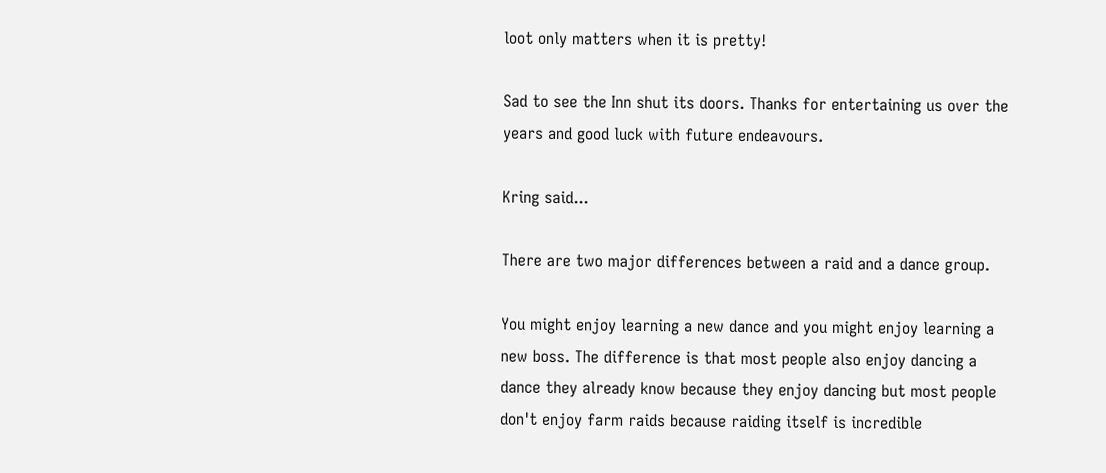loot only matters when it is pretty!

Sad to see the Inn shut its doors. Thanks for entertaining us over the years and good luck with future endeavours.

Kring said...

There are two major differences between a raid and a dance group.

You might enjoy learning a new dance and you might enjoy learning a new boss. The difference is that most people also enjoy dancing a dance they already know because they enjoy dancing but most people don't enjoy farm raids because raiding itself is incredible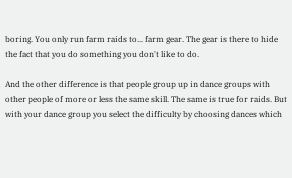boring. You only run farm raids to... farm gear. The gear is there to hide the fact that you do something you don't like to do.

And the other difference is that people group up in dance groups with other people of more or less the same skill. The same is true for raids. But with your dance group you select the difficulty by choosing dances which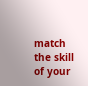match the skill of your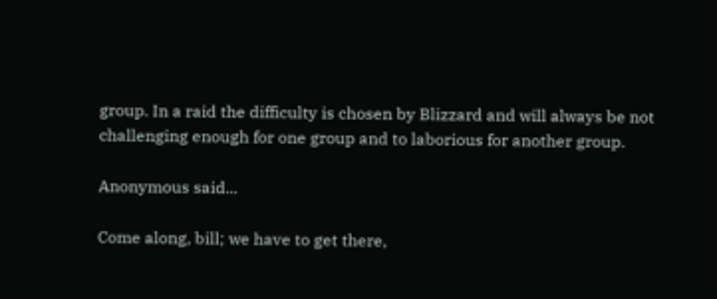group. In a raid the difficulty is chosen by Blizzard and will always be not challenging enough for one group and to laborious for another group.

Anonymous said...

Come along, bill; we have to get there,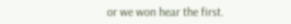or we won hear the first.